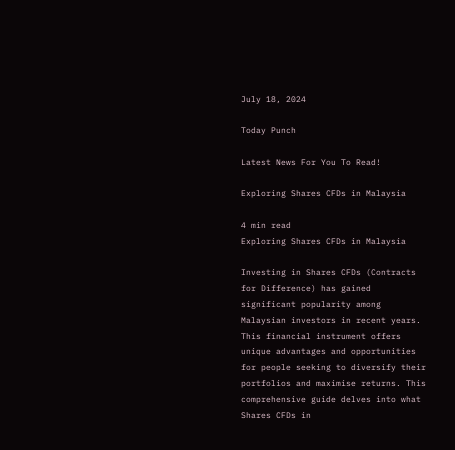July 18, 2024

Today Punch

Latest News For You To Read!

Exploring Shares CFDs in Malaysia

4 min read
Exploring Shares CFDs in Malaysia

Investing in Shares CFDs (Contracts for Difference) has gained significant popularity among Malaysian investors in recent years. This financial instrument offers unique advantages and opportunities for people seeking to diversify their portfolios and maximise returns. This comprehensive guide delves into what Shares CFDs in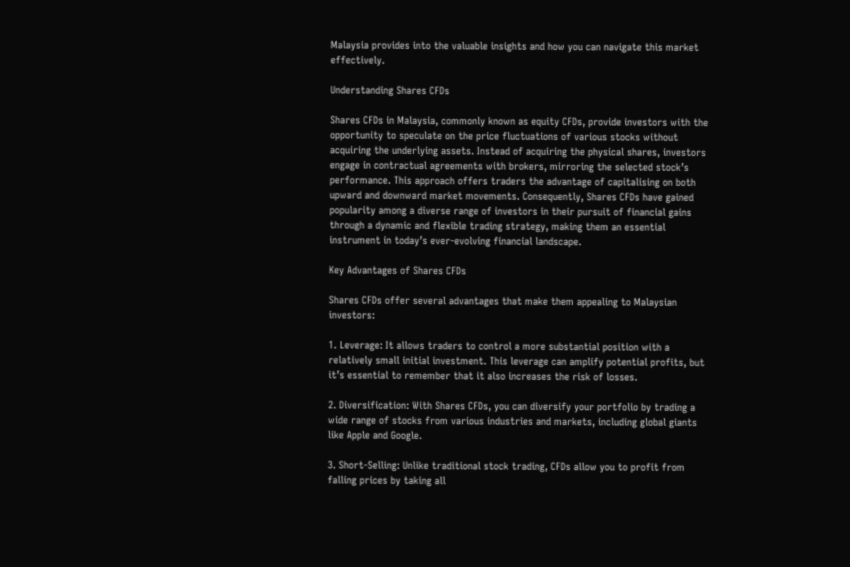Malaysia provides into the valuable insights and how you can navigate this market effectively.

Understanding Shares CFDs

Shares CFDs in Malaysia, commonly known as equity CFDs, provide investors with the opportunity to speculate on the price fluctuations of various stocks without acquiring the underlying assets. Instead of acquiring the physical shares, investors engage in contractual agreements with brokers, mirroring the selected stock’s performance. This approach offers traders the advantage of capitalising on both upward and downward market movements. Consequently, Shares CFDs have gained popularity among a diverse range of investors in their pursuit of financial gains through a dynamic and flexible trading strategy, making them an essential instrument in today’s ever-evolving financial landscape.

Key Advantages of Shares CFDs

Shares CFDs offer several advantages that make them appealing to Malaysian investors:

1. Leverage: It allows traders to control a more substantial position with a relatively small initial investment. This leverage can amplify potential profits, but it’s essential to remember that it also increases the risk of losses.

2. Diversification: With Shares CFDs, you can diversify your portfolio by trading a wide range of stocks from various industries and markets, including global giants like Apple and Google.

3. Short-Selling: Unlike traditional stock trading, CFDs allow you to profit from falling prices by taking all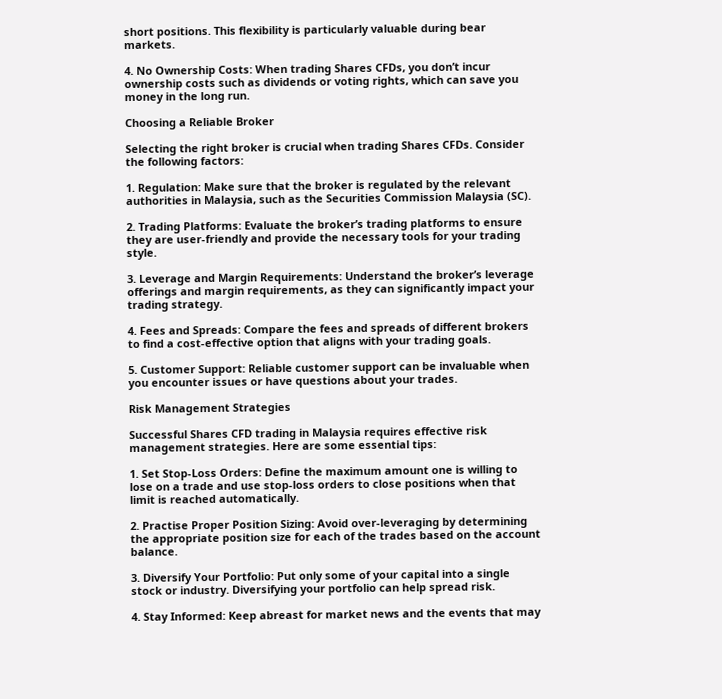short positions. This flexibility is particularly valuable during bear markets.

4. No Ownership Costs: When trading Shares CFDs, you don’t incur ownership costs such as dividends or voting rights, which can save you money in the long run.

Choosing a Reliable Broker

Selecting the right broker is crucial when trading Shares CFDs. Consider the following factors:

1. Regulation: Make sure that the broker is regulated by the relevant authorities in Malaysia, such as the Securities Commission Malaysia (SC).

2. Trading Platforms: Evaluate the broker’s trading platforms to ensure they are user-friendly and provide the necessary tools for your trading style.

3. Leverage and Margin Requirements: Understand the broker’s leverage offerings and margin requirements, as they can significantly impact your trading strategy.

4. Fees and Spreads: Compare the fees and spreads of different brokers to find a cost-effective option that aligns with your trading goals.

5. Customer Support: Reliable customer support can be invaluable when you encounter issues or have questions about your trades.

Risk Management Strategies

Successful Shares CFD trading in Malaysia requires effective risk management strategies. Here are some essential tips:

1. Set Stop-Loss Orders: Define the maximum amount one is willing to lose on a trade and use stop-loss orders to close positions when that limit is reached automatically.

2. Practise Proper Position Sizing: Avoid over-leveraging by determining the appropriate position size for each of the trades based on the account balance.

3. Diversify Your Portfolio: Put only some of your capital into a single stock or industry. Diversifying your portfolio can help spread risk.

4. Stay Informed: Keep abreast for market news and the events that may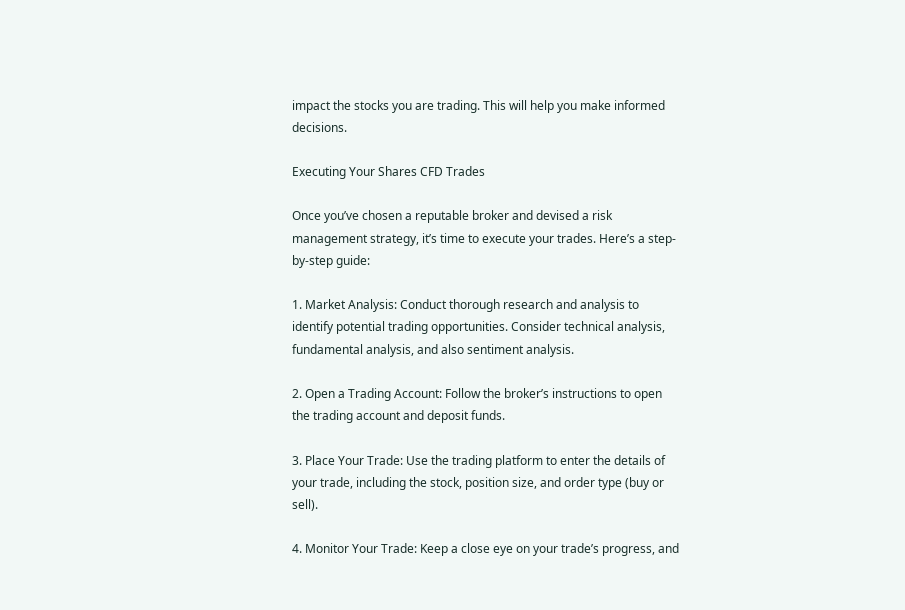impact the stocks you are trading. This will help you make informed decisions.

Executing Your Shares CFD Trades

Once you’ve chosen a reputable broker and devised a risk management strategy, it’s time to execute your trades. Here’s a step-by-step guide:

1. Market Analysis: Conduct thorough research and analysis to identify potential trading opportunities. Consider technical analysis, fundamental analysis, and also sentiment analysis.

2. Open a Trading Account: Follow the broker’s instructions to open the trading account and deposit funds.

3. Place Your Trade: Use the trading platform to enter the details of your trade, including the stock, position size, and order type (buy or sell).

4. Monitor Your Trade: Keep a close eye on your trade’s progress, and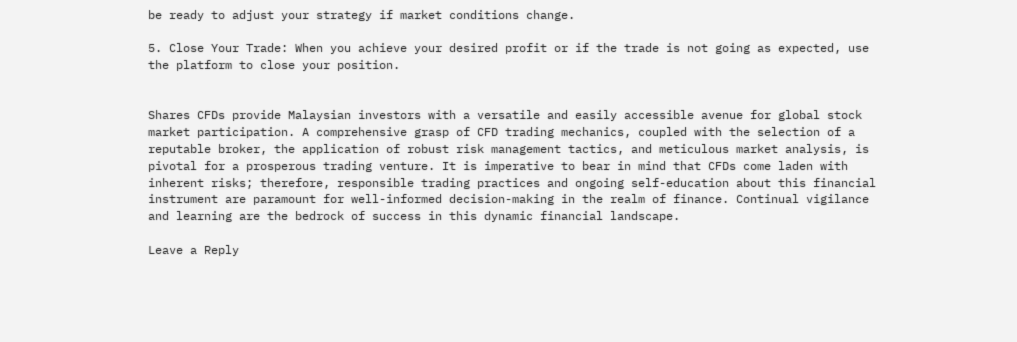be ready to adjust your strategy if market conditions change.

5. Close Your Trade: When you achieve your desired profit or if the trade is not going as expected, use the platform to close your position.


Shares CFDs provide Malaysian investors with a versatile and easily accessible avenue for global stock market participation. A comprehensive grasp of CFD trading mechanics, coupled with the selection of a reputable broker, the application of robust risk management tactics, and meticulous market analysis, is pivotal for a prosperous trading venture. It is imperative to bear in mind that CFDs come laden with inherent risks; therefore, responsible trading practices and ongoing self-education about this financial instrument are paramount for well-informed decision-making in the realm of finance. Continual vigilance and learning are the bedrock of success in this dynamic financial landscape.

Leave a Reply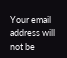Your email address will not be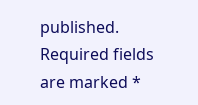published. Required fields are marked *